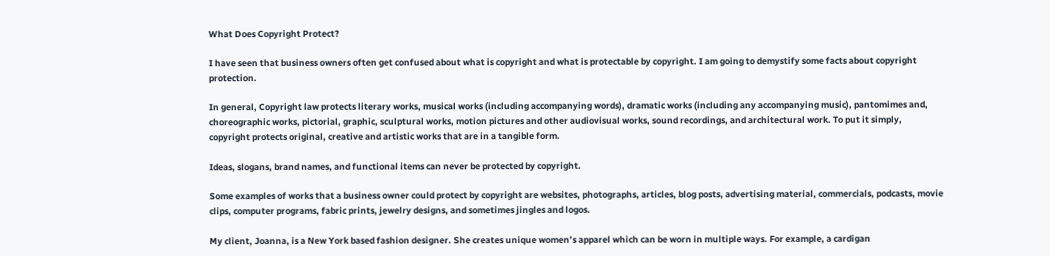What Does Copyright Protect?

I have seen that business owners often get confused about what is copyright and what is protectable by copyright. I am going to demystify some facts about copyright protection.

In general, Copyright law protects literary works, musical works (including accompanying words), dramatic works (including any accompanying music), pantomimes and, choreographic works, pictorial, graphic, sculptural works, motion pictures and other audiovisual works, sound recordings, and architectural work. To put it simply, copyright protects original, creative and artistic works that are in a tangible form.

Ideas, slogans, brand names, and functional items can never be protected by copyright.

Some examples of works that a business owner could protect by copyright are websites, photographs, articles, blog posts, advertising material, commercials, podcasts, movie clips, computer programs, fabric prints, jewelry designs, and sometimes jingles and logos.

My client, Joanna, is a New York based fashion designer. She creates unique women’s apparel which can be worn in multiple ways. For example, a cardigan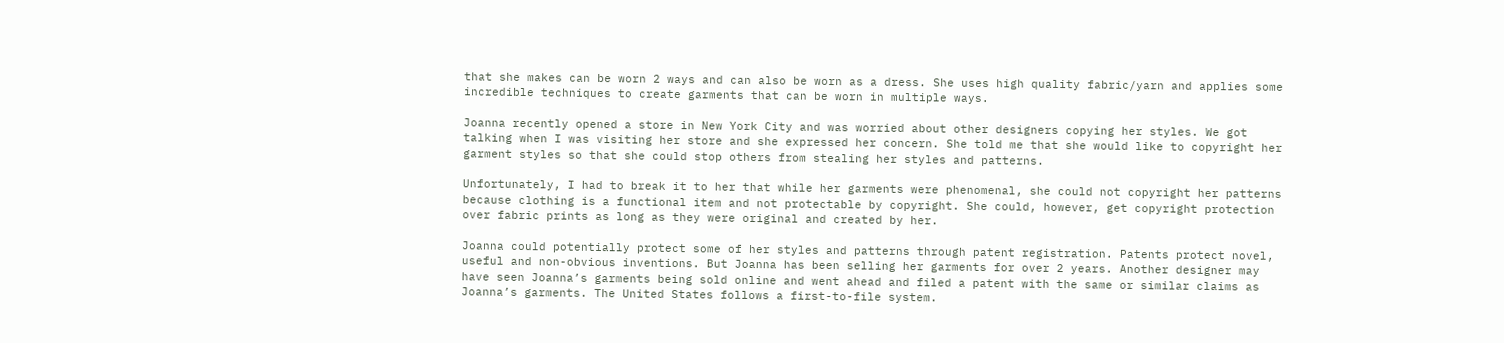that she makes can be worn 2 ways and can also be worn as a dress. She uses high quality fabric/yarn and applies some incredible techniques to create garments that can be worn in multiple ways.

Joanna recently opened a store in New York City and was worried about other designers copying her styles. We got talking when I was visiting her store and she expressed her concern. She told me that she would like to copyright her garment styles so that she could stop others from stealing her styles and patterns.

Unfortunately, I had to break it to her that while her garments were phenomenal, she could not copyright her patterns because clothing is a functional item and not protectable by copyright. She could, however, get copyright protection over fabric prints as long as they were original and created by her.

Joanna could potentially protect some of her styles and patterns through patent registration. Patents protect novel, useful and non-obvious inventions. But Joanna has been selling her garments for over 2 years. Another designer may have seen Joanna’s garments being sold online and went ahead and filed a patent with the same or similar claims as Joanna’s garments. The United States follows a first-to-file system.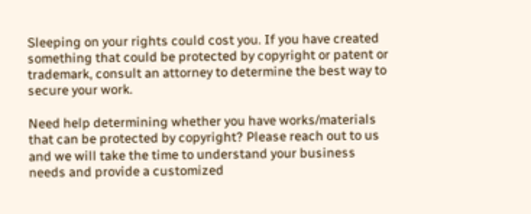Sleeping on your rights could cost you. If you have created something that could be protected by copyright or patent or trademark, consult an attorney to determine the best way to secure your work.

Need help determining whether you have works/materials that can be protected by copyright? Please reach out to us and we will take the time to understand your business needs and provide a customized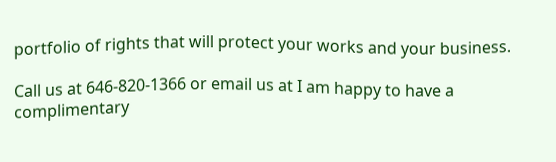portfolio of rights that will protect your works and your business.

Call us at 646-820-1366 or email us at I am happy to have a complimentary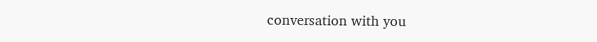conversation with you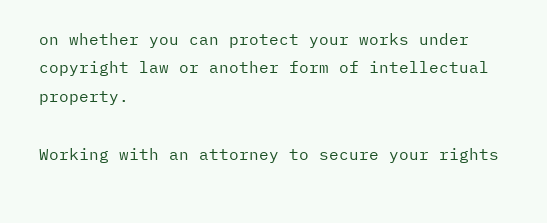on whether you can protect your works under copyright law or another form of intellectual property.

Working with an attorney to secure your rights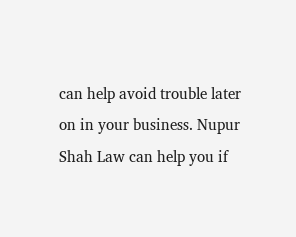can help avoid trouble later on in your business. Nupur Shah Law can help you if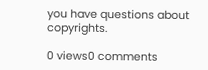you have questions about copyrights.

0 views0 comments